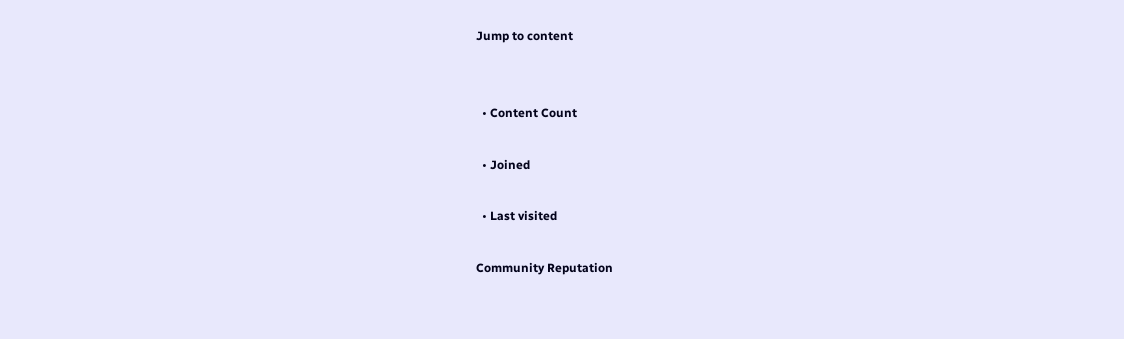Jump to content


  • Content Count

  • Joined

  • Last visited

Community Reputation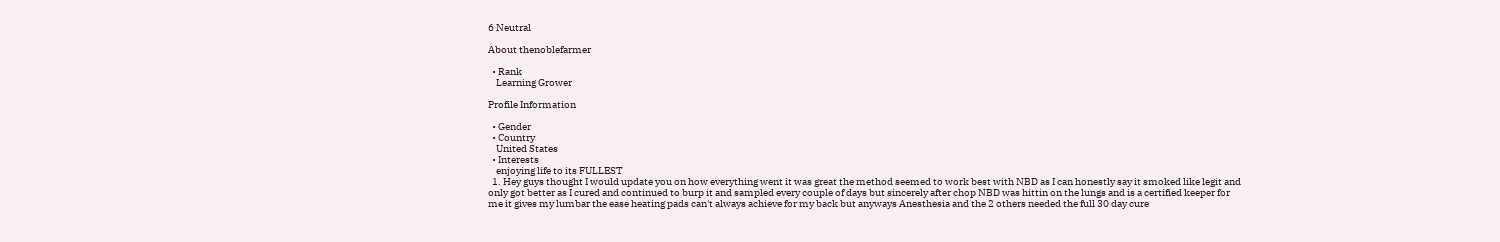6 Neutral

About thenoblefarmer

  • Rank
    Learning Grower

Profile Information

  • Gender
  • Country
    United States
  • Interests
    enjoying life to its FULLEST
  1. Hey guys thought I would update you on how everything went it was great the method seemed to work best with NBD as I can honestly say it smoked like legit and only got better as I cured and continued to burp it and sampled every couple of days but sincerely after chop NBD was hittin on the lungs and is a certified keeper for me it gives my lumbar the ease heating pads can't always achieve for my back but anyways Anesthesia and the 2 others needed the full 30 day cure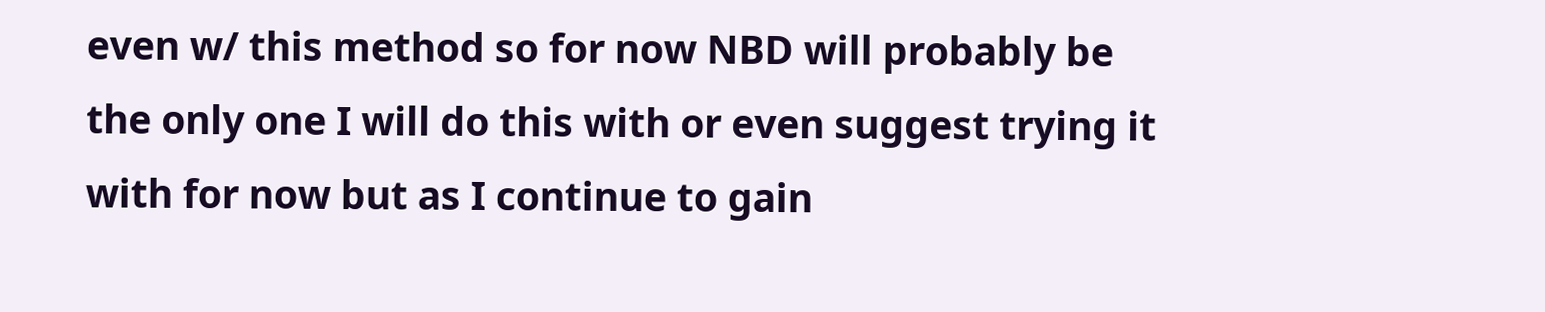even w/ this method so for now NBD will probably be the only one I will do this with or even suggest trying it with for now but as I continue to gain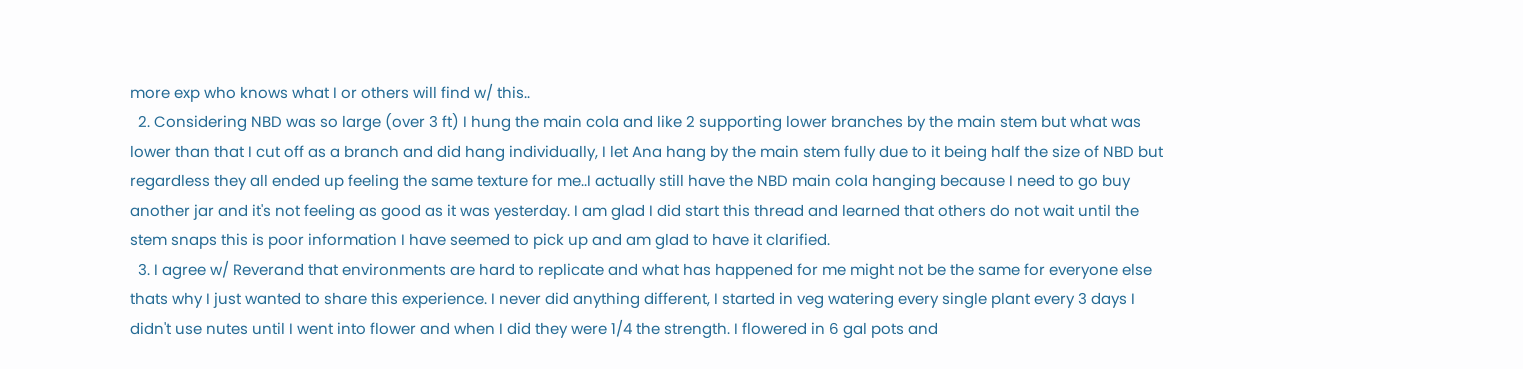more exp who knows what I or others will find w/ this..
  2. Considering NBD was so large (over 3 ft) I hung the main cola and like 2 supporting lower branches by the main stem but what was lower than that I cut off as a branch and did hang individually, I let Ana hang by the main stem fully due to it being half the size of NBD but regardless they all ended up feeling the same texture for me..I actually still have the NBD main cola hanging because I need to go buy another jar and it's not feeling as good as it was yesterday. I am glad I did start this thread and learned that others do not wait until the stem snaps this is poor information I have seemed to pick up and am glad to have it clarified.
  3. I agree w/ Reverand that environments are hard to replicate and what has happened for me might not be the same for everyone else thats why I just wanted to share this experience. I never did anything different, I started in veg watering every single plant every 3 days I didn't use nutes until I went into flower and when I did they were 1/4 the strength. I flowered in 6 gal pots and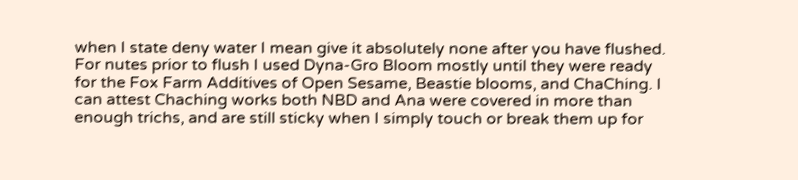when I state deny water I mean give it absolutely none after you have flushed. For nutes prior to flush I used Dyna-Gro Bloom mostly until they were ready for the Fox Farm Additives of Open Sesame, Beastie blooms, and ChaChing. I can attest Chaching works both NBD and Ana were covered in more than enough trichs, and are still sticky when I simply touch or break them up for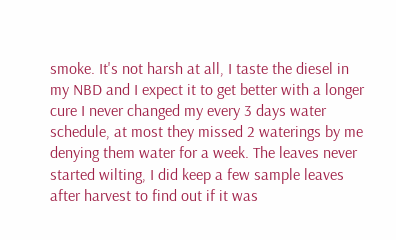smoke. It's not harsh at all, I taste the diesel in my NBD and I expect it to get better with a longer cure I never changed my every 3 days water schedule, at most they missed 2 waterings by me denying them water for a week. The leaves never started wilting, I did keep a few sample leaves after harvest to find out if it was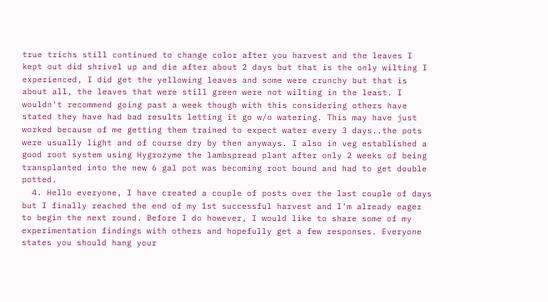true trichs still continued to change color after you harvest and the leaves I kept out did shrivel up and die after about 2 days but that is the only wilting I experienced, I did get the yellowing leaves and some were crunchy but that is about all, the leaves that were still green were not wilting in the least. I wouldn't recommend going past a week though with this considering others have stated they have had bad results letting it go w/o watering. This may have just worked because of me getting them trained to expect water every 3 days..the pots were usually light and of course dry by then anyways. I also in veg established a good root system using Hygrozyme the lambspread plant after only 2 weeks of being transplanted into the new 6 gal pot was becoming root bound and had to get double potted.
  4. Hello everyone, I have created a couple of posts over the last couple of days but I finally reached the end of my 1st successful harvest and I'm already eager to begin the next round. Before I do however, I would like to share some of my experimentation findings with others and hopefully get a few responses. Everyone states you should hang your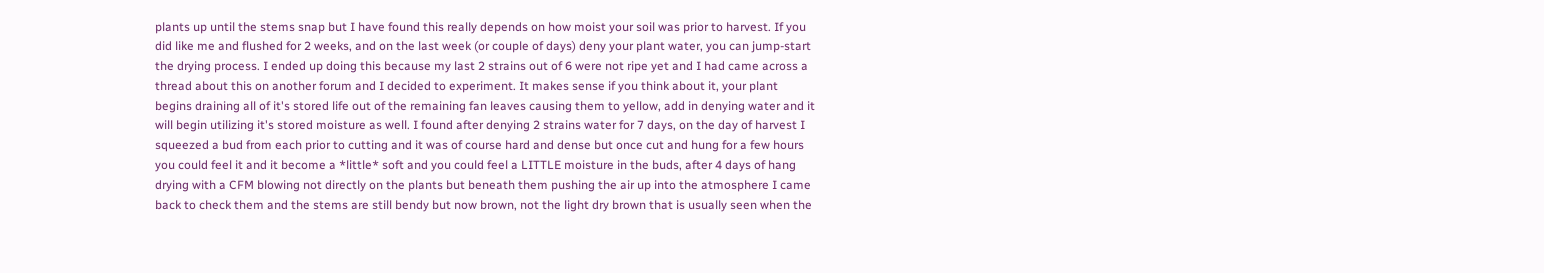plants up until the stems snap but I have found this really depends on how moist your soil was prior to harvest. If you did like me and flushed for 2 weeks, and on the last week (or couple of days) deny your plant water, you can jump-start the drying process. I ended up doing this because my last 2 strains out of 6 were not ripe yet and I had came across a thread about this on another forum and I decided to experiment. It makes sense if you think about it, your plant begins draining all of it's stored life out of the remaining fan leaves causing them to yellow, add in denying water and it will begin utilizing it's stored moisture as well. I found after denying 2 strains water for 7 days, on the day of harvest I squeezed a bud from each prior to cutting and it was of course hard and dense but once cut and hung for a few hours you could feel it and it become a *little* soft and you could feel a LITTLE moisture in the buds, after 4 days of hang drying with a CFM blowing not directly on the plants but beneath them pushing the air up into the atmosphere I came back to check them and the stems are still bendy but now brown, not the light dry brown that is usually seen when the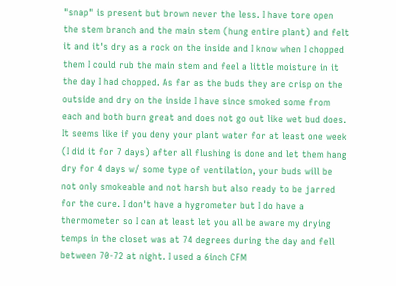"snap" is present but brown never the less. I have tore open the stem branch and the main stem (hung entire plant) and felt it and it's dry as a rock on the inside and I know when I chopped them I could rub the main stem and feel a little moisture in it the day I had chopped. As far as the buds they are crisp on the outside and dry on the inside I have since smoked some from each and both burn great and does not go out like wet bud does. It seems like if you deny your plant water for at least one week (I did it for 7 days) after all flushing is done and let them hang dry for 4 days w/ some type of ventilation, your buds will be not only smokeable and not harsh but also ready to be jarred for the cure. I don't have a hygrometer but I do have a thermometer so I can at least let you all be aware my drying temps in the closet was at 74 degrees during the day and fell between 70-72 at night. I used a 6inch CFM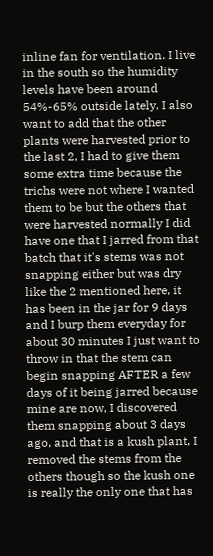inline fan for ventilation. I live in the south so the humidity levels have been around 54%-65% outside lately. I also want to add that the other plants were harvested prior to the last 2, I had to give them some extra time because the trichs were not where I wanted them to be but the others that were harvested normally I did have one that I jarred from that batch that it's stems was not snapping either but was dry like the 2 mentioned here, it has been in the jar for 9 days and I burp them everyday for about 30 minutes I just want to throw in that the stem can begin snapping AFTER a few days of it being jarred because mine are now, I discovered them snapping about 3 days ago, and that is a kush plant, I removed the stems from the others though so the kush one is really the only one that has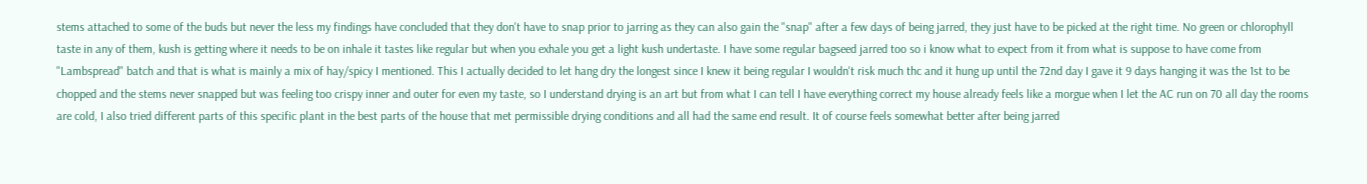stems attached to some of the buds but never the less my findings have concluded that they don't have to snap prior to jarring as they can also gain the "snap" after a few days of being jarred, they just have to be picked at the right time. No green or chlorophyll taste in any of them, kush is getting where it needs to be on inhale it tastes like regular but when you exhale you get a light kush undertaste. I have some regular bagseed jarred too so i know what to expect from it from what is suppose to have come from "Lambspread" batch and that is what is mainly a mix of hay/spicy I mentioned. This I actually decided to let hang dry the longest since I knew it being regular I wouldn't risk much thc and it hung up until the 72nd day I gave it 9 days hanging it was the 1st to be chopped and the stems never snapped but was feeling too crispy inner and outer for even my taste, so I understand drying is an art but from what I can tell I have everything correct my house already feels like a morgue when I let the AC run on 70 all day the rooms are cold, I also tried different parts of this specific plant in the best parts of the house that met permissible drying conditions and all had the same end result. It of course feels somewhat better after being jarred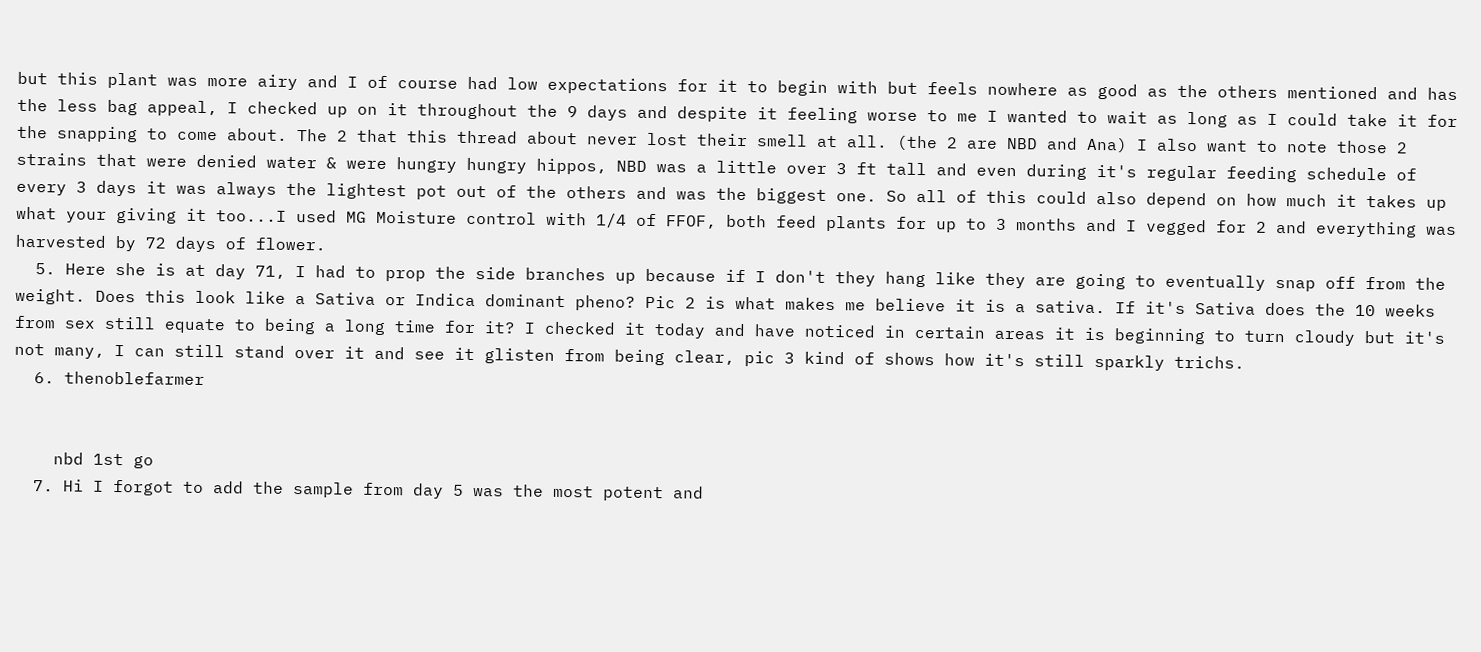but this plant was more airy and I of course had low expectations for it to begin with but feels nowhere as good as the others mentioned and has the less bag appeal, I checked up on it throughout the 9 days and despite it feeling worse to me I wanted to wait as long as I could take it for the snapping to come about. The 2 that this thread about never lost their smell at all. (the 2 are NBD and Ana) I also want to note those 2 strains that were denied water & were hungry hungry hippos, NBD was a little over 3 ft tall and even during it's regular feeding schedule of every 3 days it was always the lightest pot out of the others and was the biggest one. So all of this could also depend on how much it takes up what your giving it too...I used MG Moisture control with 1/4 of FFOF, both feed plants for up to 3 months and I vegged for 2 and everything was harvested by 72 days of flower.
  5. Here she is at day 71, I had to prop the side branches up because if I don't they hang like they are going to eventually snap off from the weight. Does this look like a Sativa or Indica dominant pheno? Pic 2 is what makes me believe it is a sativa. If it's Sativa does the 10 weeks from sex still equate to being a long time for it? I checked it today and have noticed in certain areas it is beginning to turn cloudy but it's not many, I can still stand over it and see it glisten from being clear, pic 3 kind of shows how it's still sparkly trichs.
  6. thenoblefarmer


    nbd 1st go
  7. Hi I forgot to add the sample from day 5 was the most potent and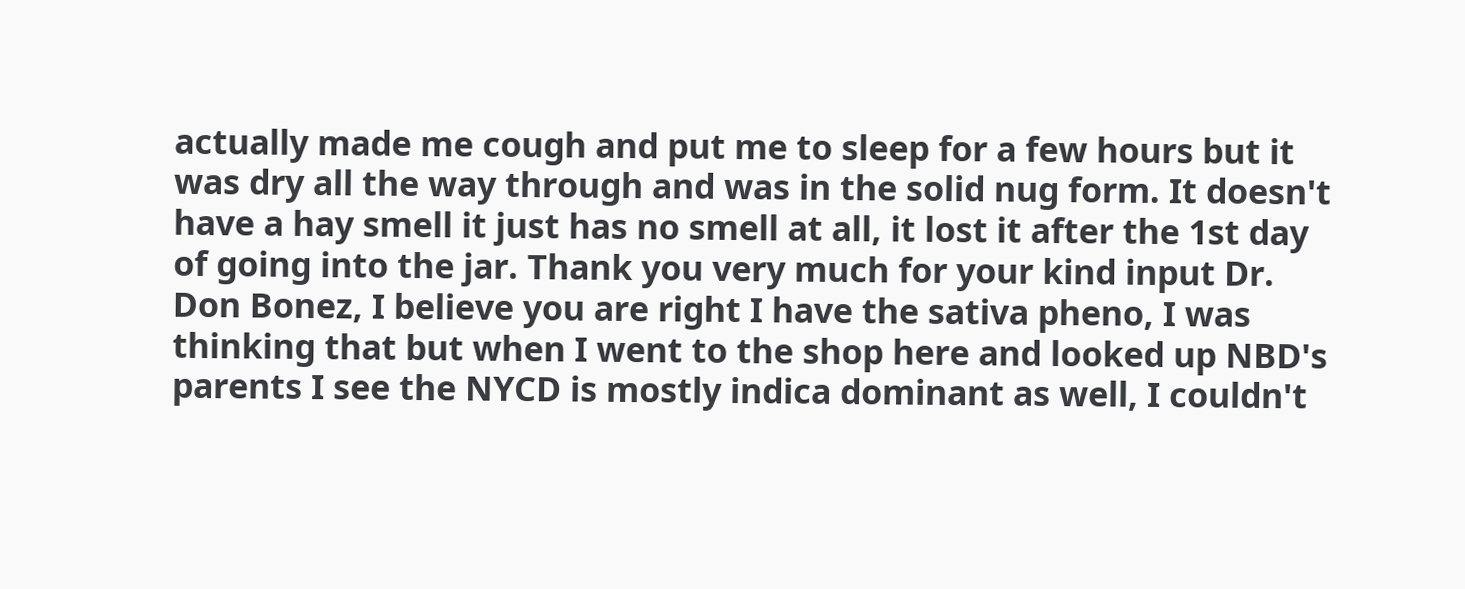actually made me cough and put me to sleep for a few hours but it was dry all the way through and was in the solid nug form. It doesn't have a hay smell it just has no smell at all, it lost it after the 1st day of going into the jar. Thank you very much for your kind input Dr. Don Bonez, I believe you are right I have the sativa pheno, I was thinking that but when I went to the shop here and looked up NBD's parents I see the NYCD is mostly indica dominant as well, I couldn't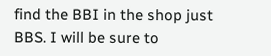find the BBI in the shop just BBS. I will be sure to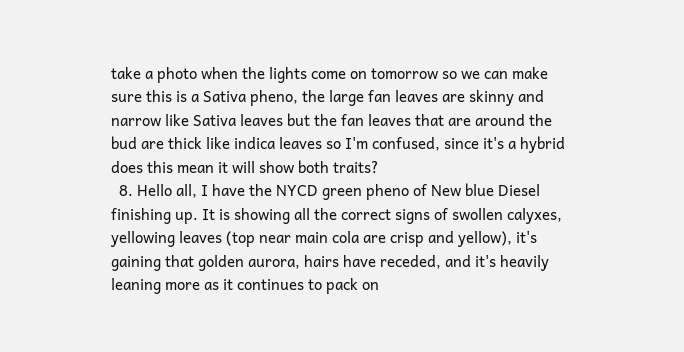take a photo when the lights come on tomorrow so we can make sure this is a Sativa pheno, the large fan leaves are skinny and narrow like Sativa leaves but the fan leaves that are around the bud are thick like indica leaves so I'm confused, since it's a hybrid does this mean it will show both traits?
  8. Hello all, I have the NYCD green pheno of New blue Diesel finishing up. It is showing all the correct signs of swollen calyxes, yellowing leaves (top near main cola are crisp and yellow), it's gaining that golden aurora, hairs have receded, and it's heavily leaning more as it continues to pack on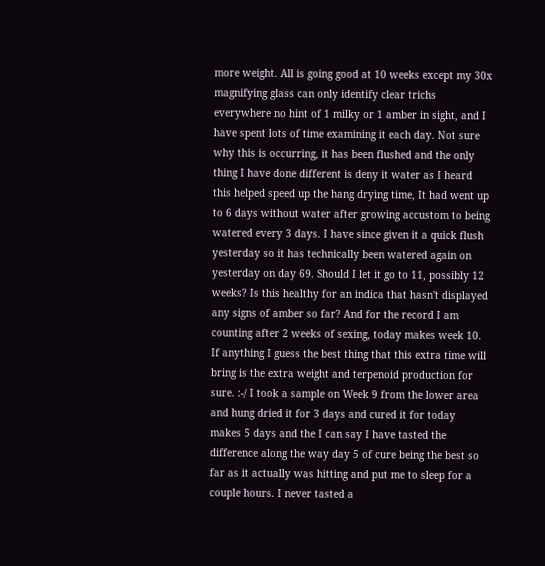more weight. All is going good at 10 weeks except my 30x magnifying glass can only identify clear trichs everywhere no hint of 1 milky or 1 amber in sight, and I have spent lots of time examining it each day. Not sure why this is occurring, it has been flushed and the only thing I have done different is deny it water as I heard this helped speed up the hang drying time, It had went up to 6 days without water after growing accustom to being watered every 3 days. I have since given it a quick flush yesterday so it has technically been watered again on yesterday on day 69. Should I let it go to 11, possibly 12 weeks? Is this healthy for an indica that hasn't displayed any signs of amber so far? And for the record I am counting after 2 weeks of sexing, today makes week 10. If anything I guess the best thing that this extra time will bring is the extra weight and terpenoid production for sure. :-/ I took a sample on Week 9 from the lower area and hung dried it for 3 days and cured it for today makes 5 days and the I can say I have tasted the difference along the way day 5 of cure being the best so far as it actually was hitting and put me to sleep for a couple hours. I never tasted a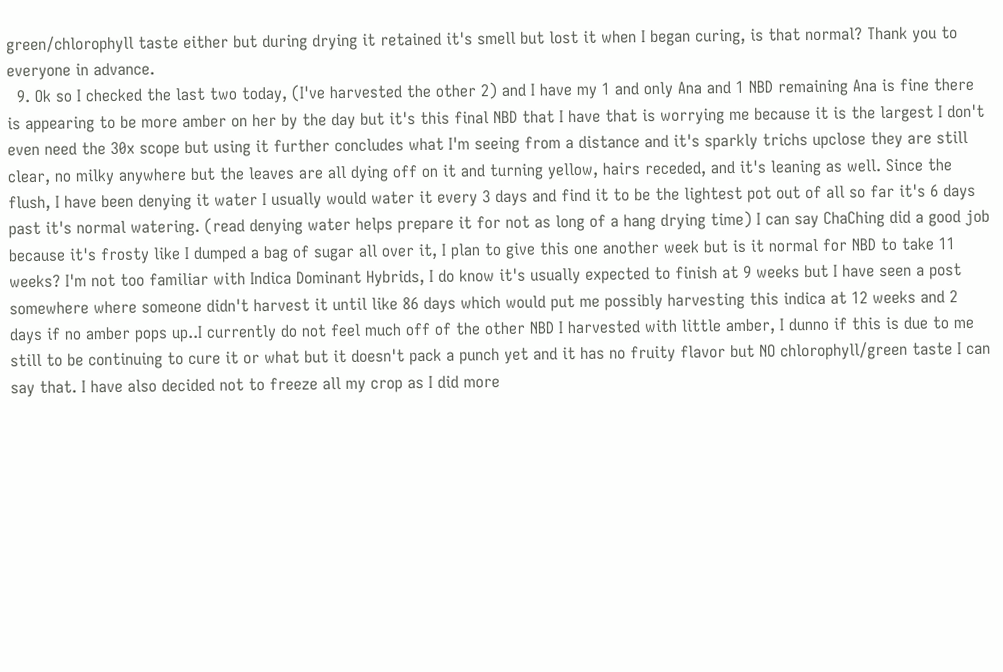green/chlorophyll taste either but during drying it retained it's smell but lost it when I began curing, is that normal? Thank you to everyone in advance.
  9. Ok so I checked the last two today, (I've harvested the other 2) and I have my 1 and only Ana and 1 NBD remaining Ana is fine there is appearing to be more amber on her by the day but it's this final NBD that I have that is worrying me because it is the largest I don't even need the 30x scope but using it further concludes what I'm seeing from a distance and it's sparkly trichs upclose they are still clear, no milky anywhere but the leaves are all dying off on it and turning yellow, hairs receded, and it's leaning as well. Since the flush, I have been denying it water I usually would water it every 3 days and find it to be the lightest pot out of all so far it's 6 days past it's normal watering. (read denying water helps prepare it for not as long of a hang drying time) I can say ChaChing did a good job because it's frosty like I dumped a bag of sugar all over it, I plan to give this one another week but is it normal for NBD to take 11 weeks? I'm not too familiar with Indica Dominant Hybrids, I do know it's usually expected to finish at 9 weeks but I have seen a post somewhere where someone didn't harvest it until like 86 days which would put me possibly harvesting this indica at 12 weeks and 2 days if no amber pops up..I currently do not feel much off of the other NBD I harvested with little amber, I dunno if this is due to me still to be continuing to cure it or what but it doesn't pack a punch yet and it has no fruity flavor but NO chlorophyll/green taste I can say that. I have also decided not to freeze all my crop as I did more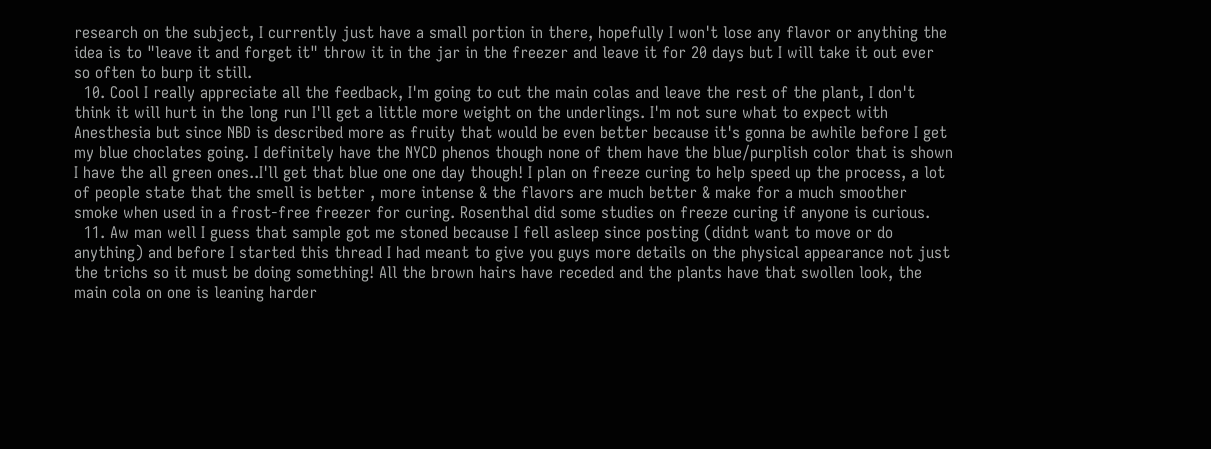research on the subject, I currently just have a small portion in there, hopefully I won't lose any flavor or anything the idea is to "leave it and forget it" throw it in the jar in the freezer and leave it for 20 days but I will take it out ever so often to burp it still.
  10. Cool I really appreciate all the feedback, I'm going to cut the main colas and leave the rest of the plant, I don't think it will hurt in the long run I'll get a little more weight on the underlings. I'm not sure what to expect with Anesthesia but since NBD is described more as fruity that would be even better because it's gonna be awhile before I get my blue choclates going. I definitely have the NYCD phenos though none of them have the blue/purplish color that is shown I have the all green ones..I'll get that blue one one day though! I plan on freeze curing to help speed up the process, a lot of people state that the smell is better , more intense & the flavors are much better & make for a much smoother smoke when used in a frost-free freezer for curing. Rosenthal did some studies on freeze curing if anyone is curious.
  11. Aw man well I guess that sample got me stoned because I fell asleep since posting (didnt want to move or do anything) and before I started this thread I had meant to give you guys more details on the physical appearance not just the trichs so it must be doing something! All the brown hairs have receded and the plants have that swollen look, the main cola on one is leaning harder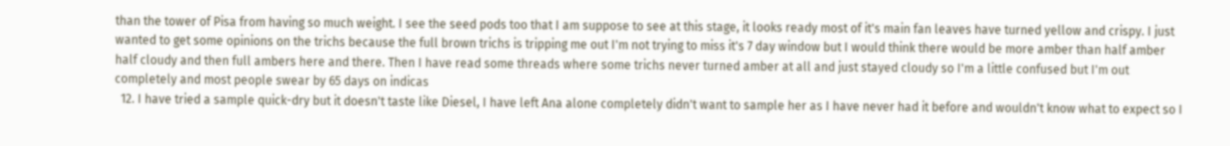than the tower of Pisa from having so much weight. I see the seed pods too that I am suppose to see at this stage, it looks ready most of it's main fan leaves have turned yellow and crispy. I just wanted to get some opinions on the trichs because the full brown trichs is tripping me out I'm not trying to miss it's 7 day window but I would think there would be more amber than half amber half cloudy and then full ambers here and there. Then I have read some threads where some trichs never turned amber at all and just stayed cloudy so I'm a little confused but I'm out completely and most people swear by 65 days on indicas
  12. I have tried a sample quick-dry but it doesn't taste like Diesel, I have left Ana alone completely didn't want to sample her as I have never had it before and wouldn't know what to expect so I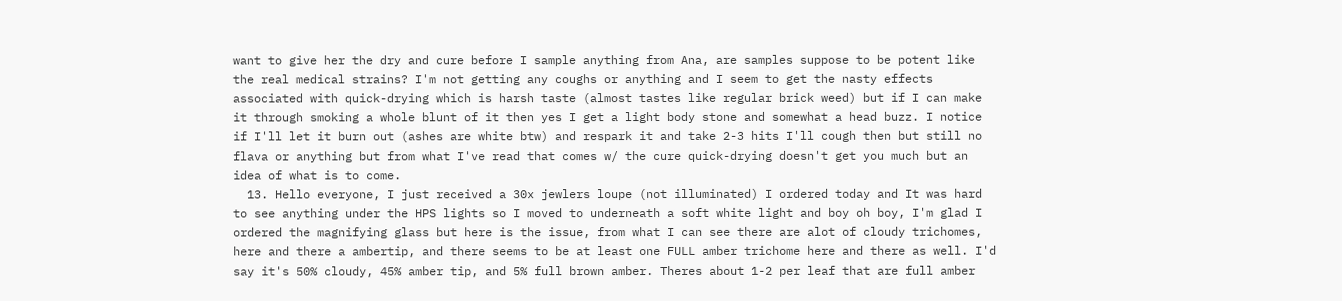want to give her the dry and cure before I sample anything from Ana, are samples suppose to be potent like the real medical strains? I'm not getting any coughs or anything and I seem to get the nasty effects associated with quick-drying which is harsh taste (almost tastes like regular brick weed) but if I can make it through smoking a whole blunt of it then yes I get a light body stone and somewhat a head buzz. I notice if I'll let it burn out (ashes are white btw) and respark it and take 2-3 hits I'll cough then but still no flava or anything but from what I've read that comes w/ the cure quick-drying doesn't get you much but an idea of what is to come.
  13. Hello everyone, I just received a 30x jewlers loupe (not illuminated) I ordered today and It was hard to see anything under the HPS lights so I moved to underneath a soft white light and boy oh boy, I'm glad I ordered the magnifying glass but here is the issue, from what I can see there are alot of cloudy trichomes, here and there a ambertip, and there seems to be at least one FULL amber trichome here and there as well. I'd say it's 50% cloudy, 45% amber tip, and 5% full brown amber. Theres about 1-2 per leaf that are full amber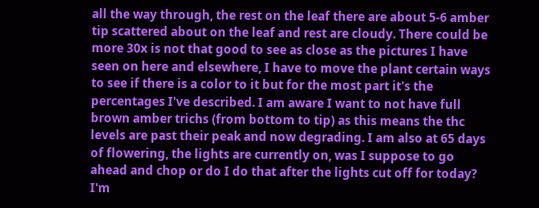all the way through, the rest on the leaf there are about 5-6 amber tip scattered about on the leaf and rest are cloudy. There could be more 30x is not that good to see as close as the pictures I have seen on here and elsewhere, I have to move the plant certain ways to see if there is a color to it but for the most part it's the percentages I've described. I am aware I want to not have full brown amber trichs (from bottom to tip) as this means the thc levels are past their peak and now degrading. I am also at 65 days of flowering, the lights are currently on, was I suppose to go ahead and chop or do I do that after the lights cut off for today? I'm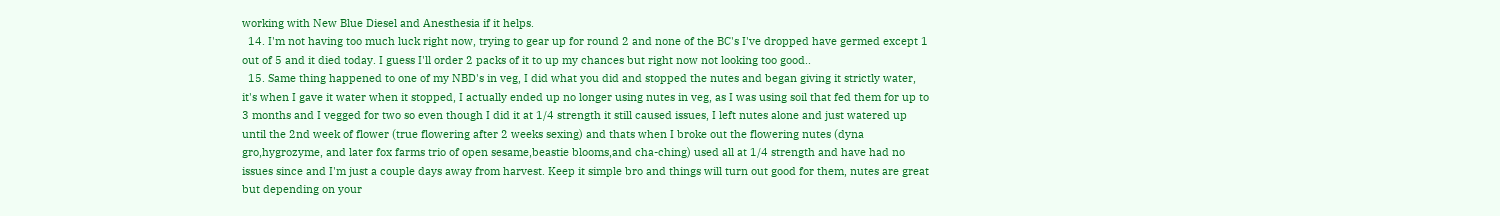working with New Blue Diesel and Anesthesia if it helps.
  14. I'm not having too much luck right now, trying to gear up for round 2 and none of the BC's I've dropped have germed except 1 out of 5 and it died today. I guess I'll order 2 packs of it to up my chances but right now not looking too good..
  15. Same thing happened to one of my NBD's in veg, I did what you did and stopped the nutes and began giving it strictly water, it's when I gave it water when it stopped, I actually ended up no longer using nutes in veg, as I was using soil that fed them for up to 3 months and I vegged for two so even though I did it at 1/4 strength it still caused issues, I left nutes alone and just watered up until the 2nd week of flower (true flowering after 2 weeks sexing) and thats when I broke out the flowering nutes (dyna gro,hygrozyme, and later fox farms trio of open sesame,beastie blooms,and cha-ching) used all at 1/4 strength and have had no issues since and I'm just a couple days away from harvest. Keep it simple bro and things will turn out good for them, nutes are great but depending on your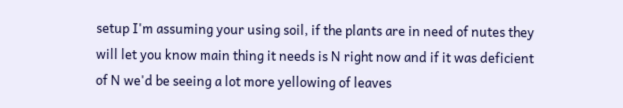setup I'm assuming your using soil, if the plants are in need of nutes they will let you know main thing it needs is N right now and if it was deficient of N we'd be seeing a lot more yellowing of leaves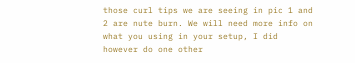those curl tips we are seeing in pic 1 and 2 are nute burn. We will need more info on what you using in your setup, I did however do one other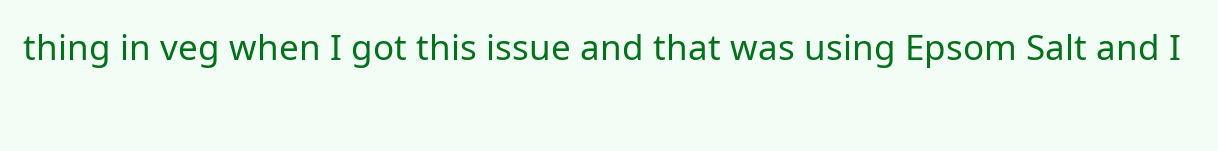thing in veg when I got this issue and that was using Epsom Salt and I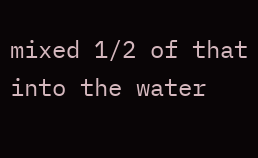mixed 1/2 of that into the water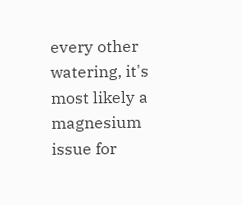every other watering, it's most likely a magnesium issue for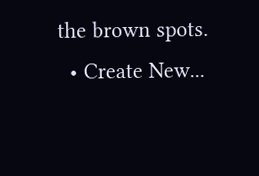the brown spots.
  • Create New...